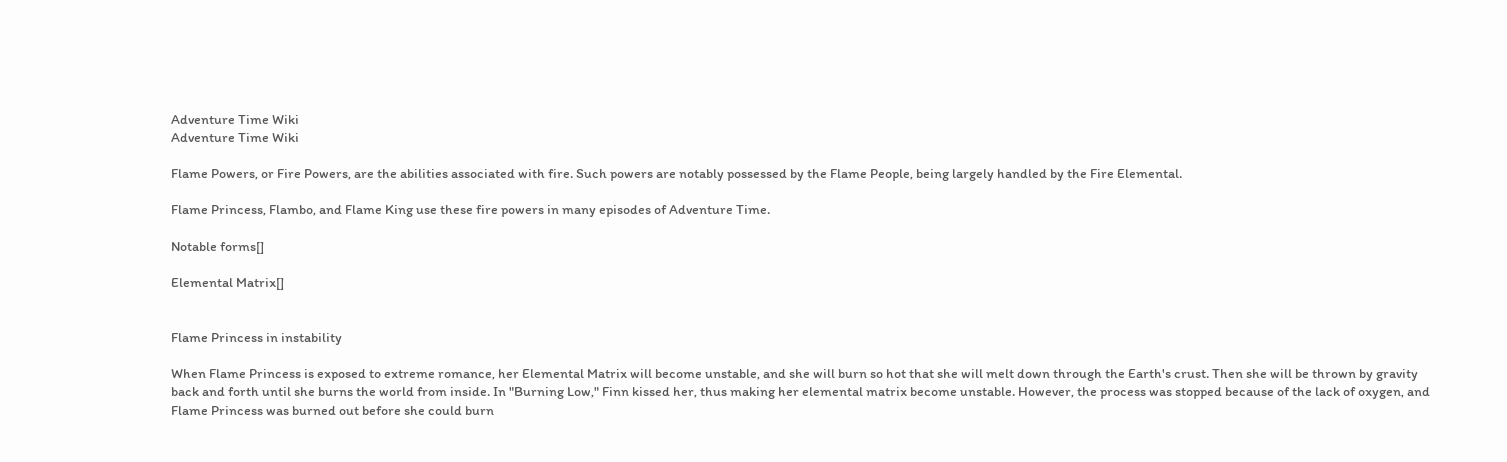Adventure Time Wiki
Adventure Time Wiki

Flame Powers, or Fire Powers, are the abilities associated with fire. Such powers are notably possessed by the Flame People, being largely handled by the Fire Elemental.

Flame Princess, Flambo, and Flame King use these fire powers in many episodes of Adventure Time.

Notable forms[]

Elemental Matrix[]


Flame Princess in instability

When Flame Princess is exposed to extreme romance, her Elemental Matrix will become unstable, and she will burn so hot that she will melt down through the Earth's crust. Then she will be thrown by gravity back and forth until she burns the world from inside. In "Burning Low," Finn kissed her, thus making her elemental matrix become unstable. However, the process was stopped because of the lack of oxygen, and Flame Princess was burned out before she could burn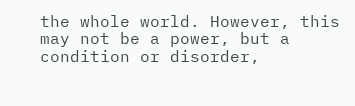the whole world. However, this may not be a power, but a condition or disorder,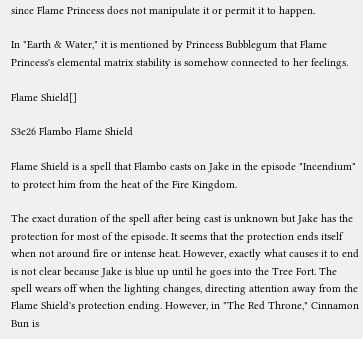since Flame Princess does not manipulate it or permit it to happen.

In "Earth & Water," it is mentioned by Princess Bubblegum that Flame Princess's elemental matrix stability is somehow connected to her feelings.

Flame Shield[]

S3e26 Flambo Flame Shield

Flame Shield is a spell that Flambo casts on Jake in the episode "Incendium" to protect him from the heat of the Fire Kingdom.

The exact duration of the spell after being cast is unknown but Jake has the protection for most of the episode. It seems that the protection ends itself when not around fire or intense heat. However, exactly what causes it to end is not clear because Jake is blue up until he goes into the Tree Fort. The spell wears off when the lighting changes, directing attention away from the Flame Shield's protection ending. However, in "The Red Throne," Cinnamon Bun is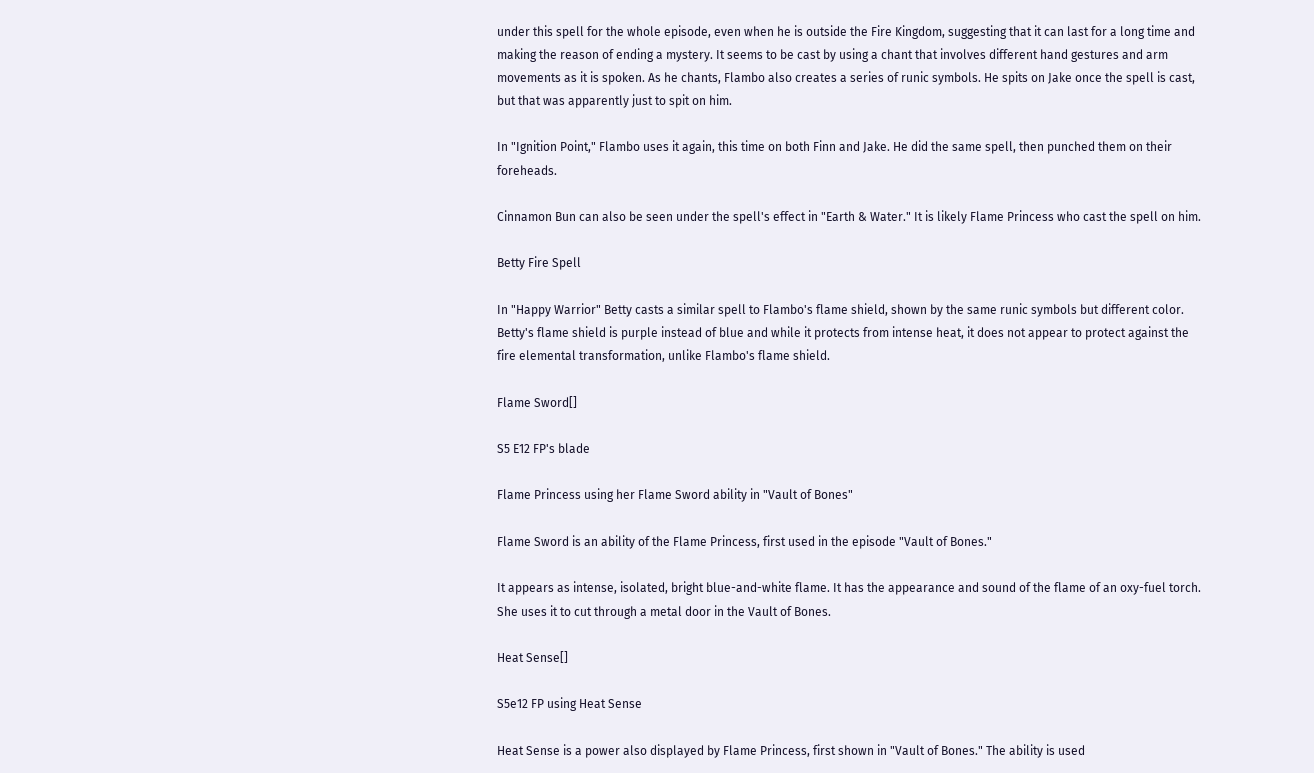under this spell for the whole episode, even when he is outside the Fire Kingdom, suggesting that it can last for a long time and making the reason of ending a mystery. It seems to be cast by using a chant that involves different hand gestures and arm movements as it is spoken. As he chants, Flambo also creates a series of runic symbols. He spits on Jake once the spell is cast, but that was apparently just to spit on him.

In "Ignition Point," Flambo uses it again, this time on both Finn and Jake. He did the same spell, then punched them on their foreheads.

Cinnamon Bun can also be seen under the spell's effect in "Earth & Water." It is likely Flame Princess who cast the spell on him.

Betty Fire Spell

In "Happy Warrior" Betty casts a similar spell to Flambo's flame shield, shown by the same runic symbols but different color. Betty's flame shield is purple instead of blue and while it protects from intense heat, it does not appear to protect against the fire elemental transformation, unlike Flambo's flame shield.

Flame Sword[]

S5 E12 FP's blade

Flame Princess using her Flame Sword ability in "Vault of Bones"

Flame Sword is an ability of the Flame Princess, first used in the episode "Vault of Bones."

It appears as intense, isolated, bright blue-and-white flame. It has the appearance and sound of the flame of an oxy-fuel torch. She uses it to cut through a metal door in the Vault of Bones.

Heat Sense[]

S5e12 FP using Heat Sense

Heat Sense is a power also displayed by Flame Princess, first shown in "Vault of Bones." The ability is used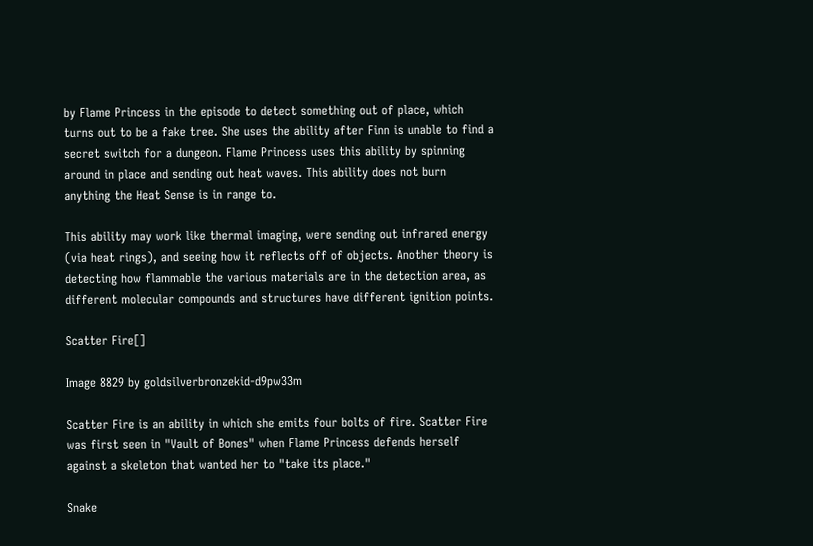by Flame Princess in the episode to detect something out of place, which turns out to be a fake tree. She uses the ability after Finn is unable to find a secret switch for a dungeon. Flame Princess uses this ability by spinning around in place and sending out heat waves. This ability does not burn anything the Heat Sense is in range to.

This ability may work like thermal imaging, were sending out infrared energy (via heat rings), and seeing how it reflects off of objects. Another theory is detecting how flammable the various materials are in the detection area, as different molecular compounds and structures have different ignition points.

Scatter Fire[]

Image 8829 by goldsilverbronzekid-d9pw33m

Scatter Fire is an ability in which she emits four bolts of fire. Scatter Fire was first seen in "Vault of Bones" when Flame Princess defends herself against a skeleton that wanted her to "take its place."

Snake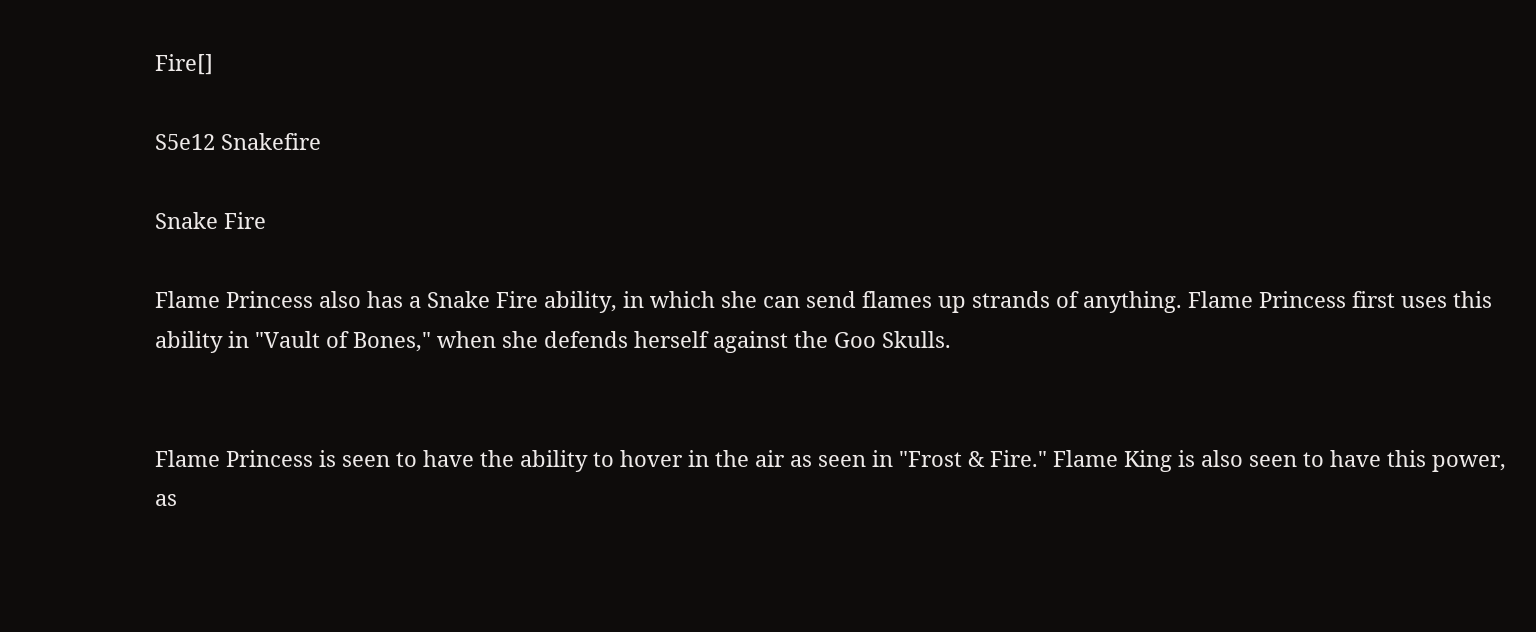Fire[]

S5e12 Snakefire

Snake Fire

Flame Princess also has a Snake Fire ability, in which she can send flames up strands of anything. Flame Princess first uses this ability in "Vault of Bones," when she defends herself against the Goo Skulls.


Flame Princess is seen to have the ability to hover in the air as seen in "Frost & Fire." Flame King is also seen to have this power, as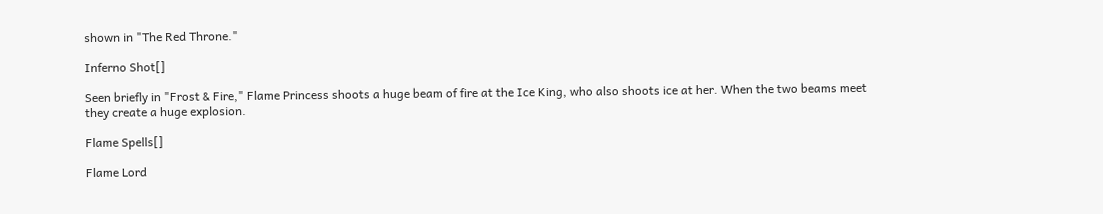shown in "The Red Throne."

Inferno Shot[]

Seen briefly in "Frost & Fire," Flame Princess shoots a huge beam of fire at the Ice King, who also shoots ice at her. When the two beams meet they create a huge explosion.

Flame Spells[]

Flame Lord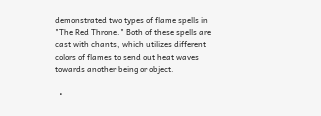demonstrated two types of flame spells in "The Red Throne." Both of these spells are cast with chants, which utilizes different colors of flames to send out heat waves towards another being or object.

  •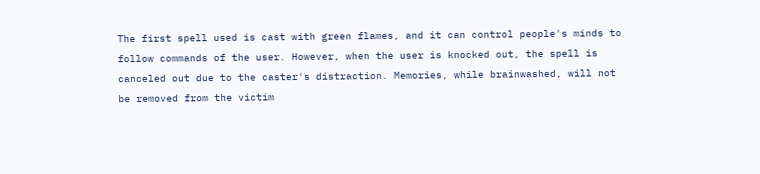The first spell used is cast with green flames, and it can control people's minds to follow commands of the user. However, when the user is knocked out, the spell is canceled out due to the caster's distraction. Memories, while brainwashed, will not be removed from the victim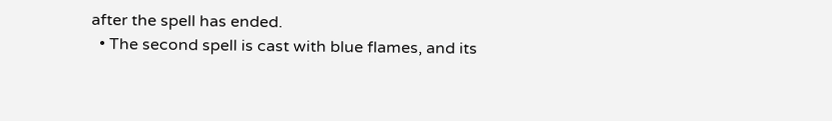after the spell has ended.
  • The second spell is cast with blue flames, and its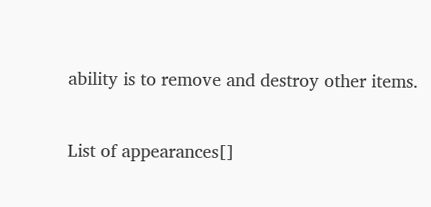ability is to remove and destroy other items.

List of appearances[]